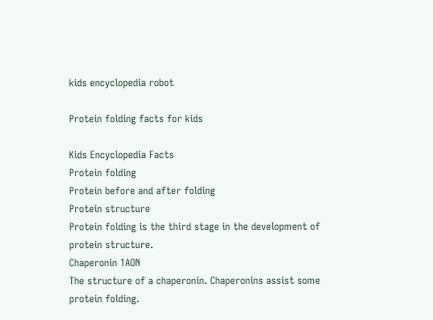kids encyclopedia robot

Protein folding facts for kids

Kids Encyclopedia Facts
Protein folding
Protein before and after folding
Protein structure
Protein folding is the third stage in the development of protein structure.
Chaperonin 1AON
The structure of a chaperonin. Chaperonins assist some protein folding.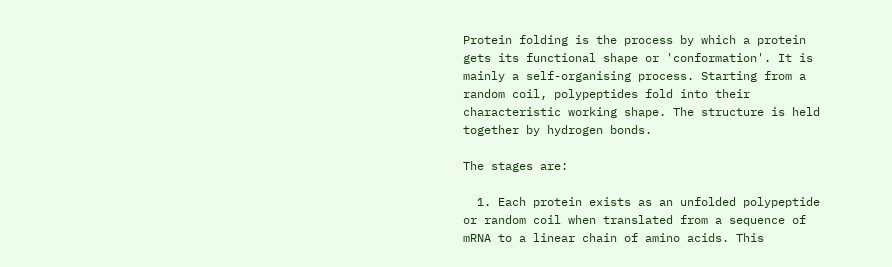Protein folding is the process by which a protein gets its functional shape or 'conformation'. It is mainly a self-organising process. Starting from a random coil, polypeptides fold into their characteristic working shape. The structure is held together by hydrogen bonds.

The stages are:

  1. Each protein exists as an unfolded polypeptide or random coil when translated from a sequence of mRNA to a linear chain of amino acids. This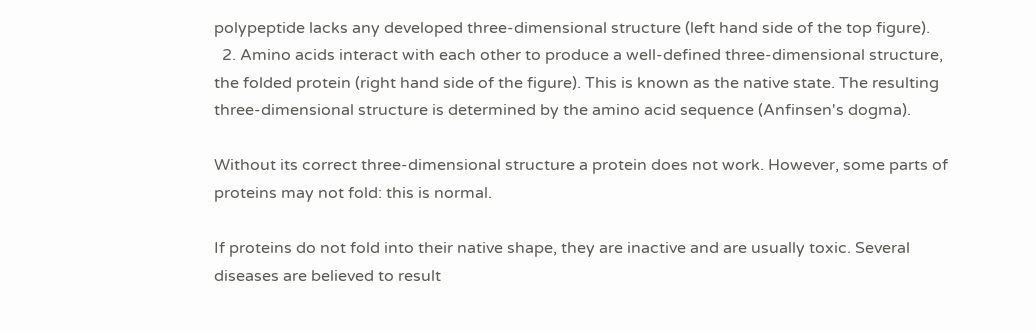polypeptide lacks any developed three-dimensional structure (left hand side of the top figure).
  2. Amino acids interact with each other to produce a well-defined three-dimensional structure, the folded protein (right hand side of the figure). This is known as the native state. The resulting three-dimensional structure is determined by the amino acid sequence (Anfinsen's dogma).

Without its correct three-dimensional structure a protein does not work. However, some parts of proteins may not fold: this is normal.

If proteins do not fold into their native shape, they are inactive and are usually toxic. Several diseases are believed to result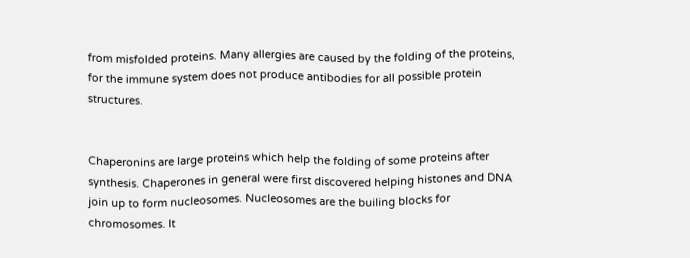from misfolded proteins. Many allergies are caused by the folding of the proteins, for the immune system does not produce antibodies for all possible protein structures.


Chaperonins are large proteins which help the folding of some proteins after synthesis. Chaperones in general were first discovered helping histones and DNA join up to form nucleosomes. Nucleosomes are the builing blocks for chromosomes. It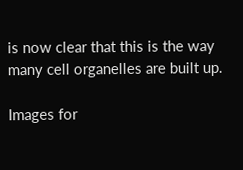is now clear that this is the way many cell organelles are built up.

Images for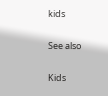kids

See also

Kids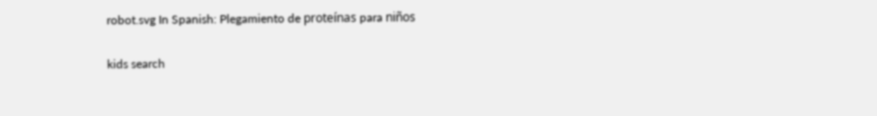robot.svg In Spanish: Plegamiento de proteínas para niños

kids search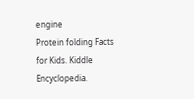engine
Protein folding Facts for Kids. Kiddle Encyclopedia.